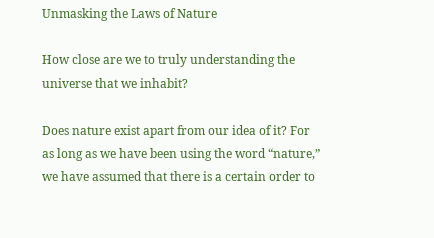Unmasking the Laws of Nature

How close are we to truly understanding the universe that we inhabit?

Does nature exist apart from our idea of it? For as long as we have been using the word “nature,” we have assumed that there is a certain order to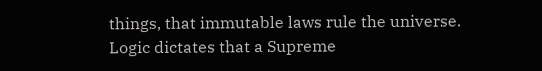things, that immutable laws rule the universe. Logic dictates that a Supreme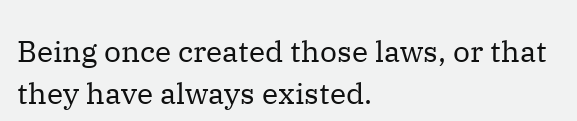Being once created those laws, or that they have always existed.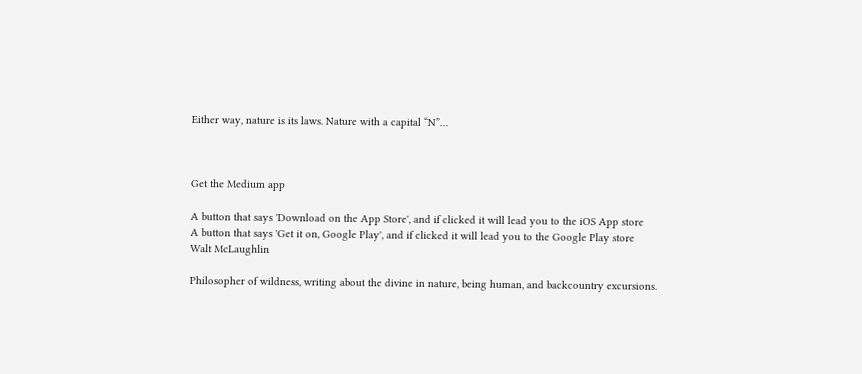Either way, nature is its laws. Nature with a capital “N”…



Get the Medium app

A button that says 'Download on the App Store', and if clicked it will lead you to the iOS App store
A button that says 'Get it on, Google Play', and if clicked it will lead you to the Google Play store
Walt McLaughlin

Philosopher of wildness, writing about the divine in nature, being human, and backcountry excursions.